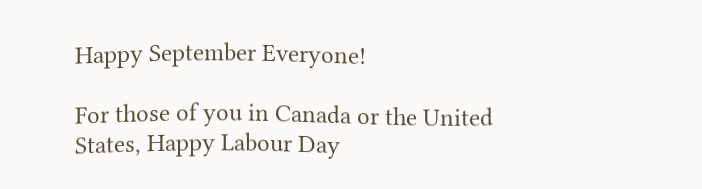Happy September Everyone!

For those of you in Canada or the United States, Happy Labour Day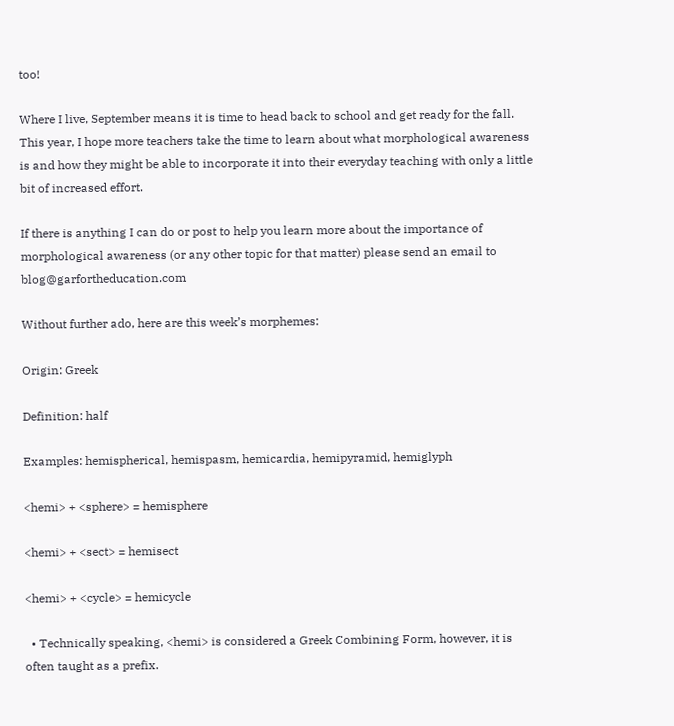too!

Where I live, September means it is time to head back to school and get ready for the fall.  This year, I hope more teachers take the time to learn about what morphological awareness is and how they might be able to incorporate it into their everyday teaching with only a little bit of increased effort.

If there is anything I can do or post to help you learn more about the importance of morphological awareness (or any other topic for that matter) please send an email to blog@garfortheducation.com

Without further ado, here are this week’s morphemes:

Origin: Greek

Definition: half

Examples: hemispherical, hemispasm, hemicardia, hemipyramid, hemiglyph

<hemi> + <sphere> = hemisphere

<hemi> + <sect> = hemisect

<hemi> + <cycle> = hemicycle

  • Technically speaking, <hemi> is considered a Greek Combining Form, however, it is often taught as a prefix.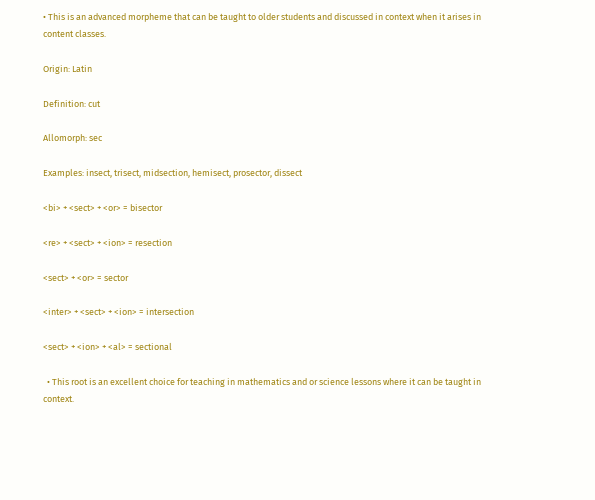• This is an advanced morpheme that can be taught to older students and discussed in context when it arises in content classes.

Origin: Latin

Definition: cut

Allomorph: sec

Examples: insect, trisect, midsection, hemisect, prosector, dissect

<bi> + <sect> + <or> = bisector

<re> + <sect> + <ion> = resection

<sect> + <or> = sector

<inter> + <sect> + <ion> = intersection

<sect> + <ion> + <al> = sectional

  • This root is an excellent choice for teaching in mathematics and or science lessons where it can be taught in context.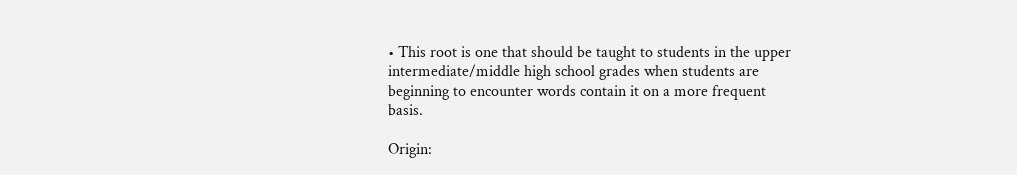• This root is one that should be taught to students in the upper intermediate/middle high school grades when students are beginning to encounter words contain it on a more frequent basis.

Origin: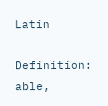Latin

Definition: able,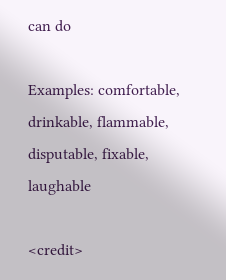can do

Examples: comfortable, drinkable, flammable, disputable, fixable, laughable

<credit>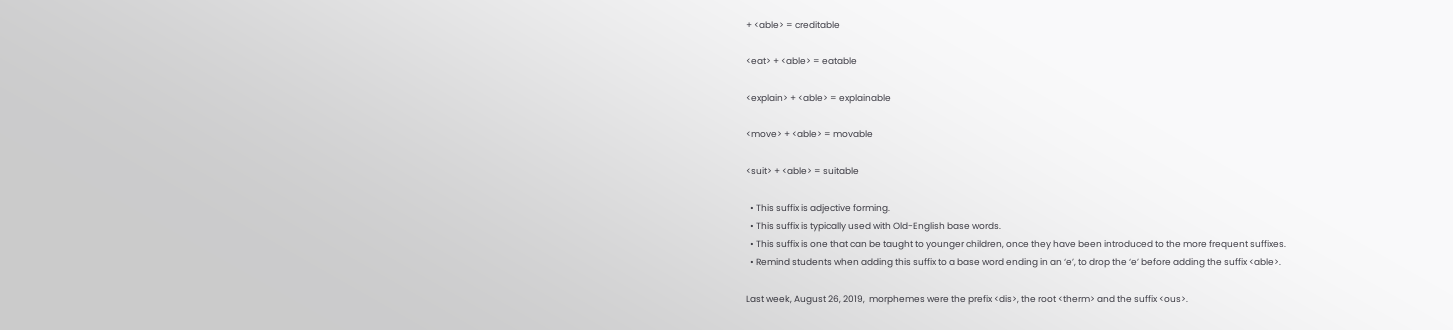+ <able> = creditable

<eat> + <able> = eatable

<explain> + <able> = explainable

<move> + <able> = movable

<suit> + <able> = suitable

  • This suffix is adjective forming.
  • This suffix is typically used with Old-English base words.
  • This suffix is one that can be taught to younger children, once they have been introduced to the more frequent suffixes.
  • Remind students when adding this suffix to a base word ending in an ‘e’, to drop the ‘e’ before adding the suffix <able>.

Last week, August 26, 2019,  morphemes were the prefix <dis>, the root <therm> and the suffix <ous>.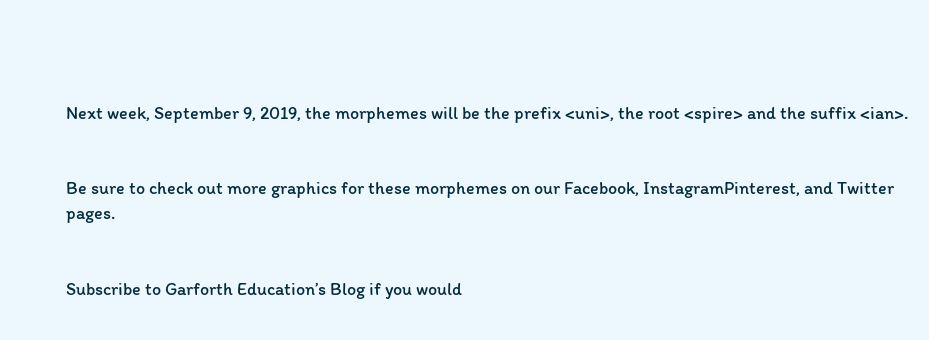Next week, September 9, 2019, the morphemes will be the prefix <uni>, the root <spire> and the suffix <ian>.


Be sure to check out more graphics for these morphemes on our Facebook, InstagramPinterest, and Twitter pages.


Subscribe to Garforth Education’s Blog if you would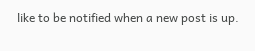like to be notified when a new post is up.